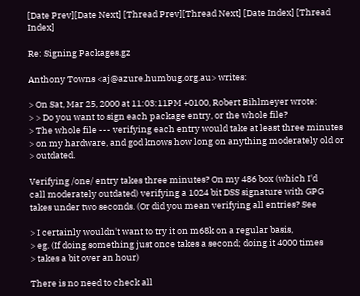[Date Prev][Date Next] [Thread Prev][Thread Next] [Date Index] [Thread Index]

Re: Signing Packages.gz

Anthony Towns <aj@azure.humbug.org.au> writes:

> On Sat, Mar 25, 2000 at 11:03:11PM +0100, Robert Bihlmeyer wrote:
> > Do you want to sign each package entry, or the whole file?
> The whole file --- verifying each entry would take at least three minutes
> on my hardware, and god knows how long on anything moderately old or
> outdated.

Verifying /one/ entry takes three minutes? On my 486 box (which I'd
call moderately outdated) verifying a 1024 bit DSS signature with GPG
takes under two seconds. (Or did you mean verifying all entries? See

> I certainly wouldn't want to try it on m68k on a regular basis,
> eg. (If doing something just once takes a second; doing it 4000 times
> takes a bit over an hour)

There is no need to check all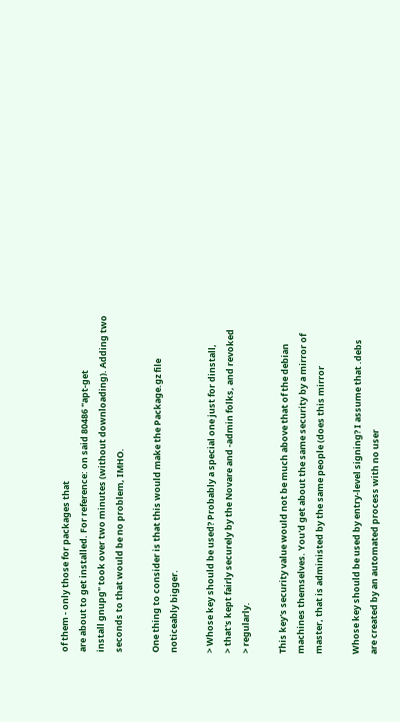of them - only those for packages that
are about to get installed. For reference: on said 80486 "apt-get
install gnupg" took over two minutes (without downloading). Adding two
seconds to that would be no problem, IMHO.

One thing to consider is that this would make the Package.gz file
noticeably bigger.

> Whose key should be used? Probably a special one just for dinstall,
> that's kept fairly securely by the Novare and -admin folks, and revoked
> regularly.

This key's security value would not be much above that of the debian
machines themselves. You'd get about the same security by a mirror of
master, that is administed by the same people (does this mirror

Whose key should be used by entry-level signing? I assume that .debs
are created by an automated process with no user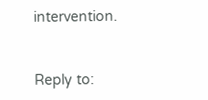intervention.


Reply to: